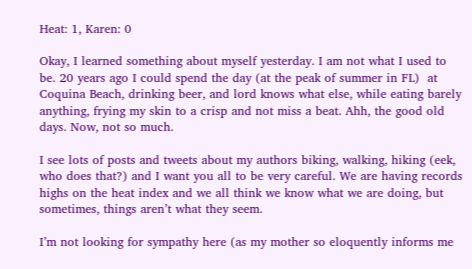Heat: 1, Karen: 0

Okay, I learned something about myself yesterday. I am not what I used to be. 20 years ago I could spend the day (at the peak of summer in FL)  at Coquina Beach, drinking beer, and lord knows what else, while eating barely anything, frying my skin to a crisp and not miss a beat. Ahh, the good old days. Now, not so much.

I see lots of posts and tweets about my authors biking, walking, hiking (eek, who does that?) and I want you all to be very careful. We are having records highs on the heat index and we all think we know what we are doing, but sometimes, things aren’t what they seem.

I’m not looking for sympathy here (as my mother so eloquently informs me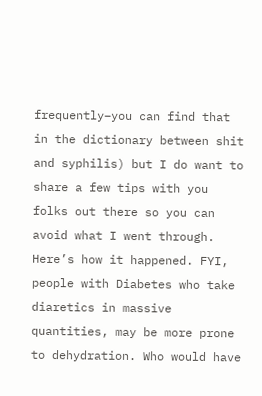frequently–you can find that in the dictionary between shit and syphilis) but I do want to share a few tips with you folks out there so you can avoid what I went through. Here’s how it happened. FYI, people with Diabetes who take diaretics in massive quantities, may be more prone to dehydration. Who would have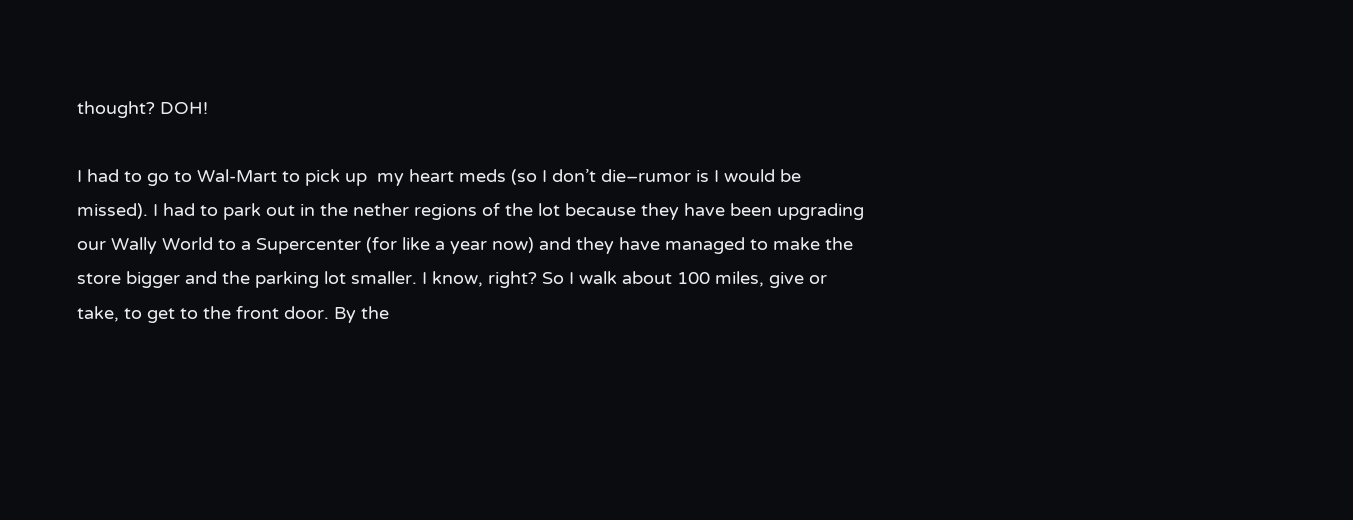thought? DOH!

I had to go to Wal-Mart to pick up  my heart meds (so I don’t die–rumor is I would be missed). I had to park out in the nether regions of the lot because they have been upgrading our Wally World to a Supercenter (for like a year now) and they have managed to make the store bigger and the parking lot smaller. I know, right? So I walk about 100 miles, give or take, to get to the front door. By the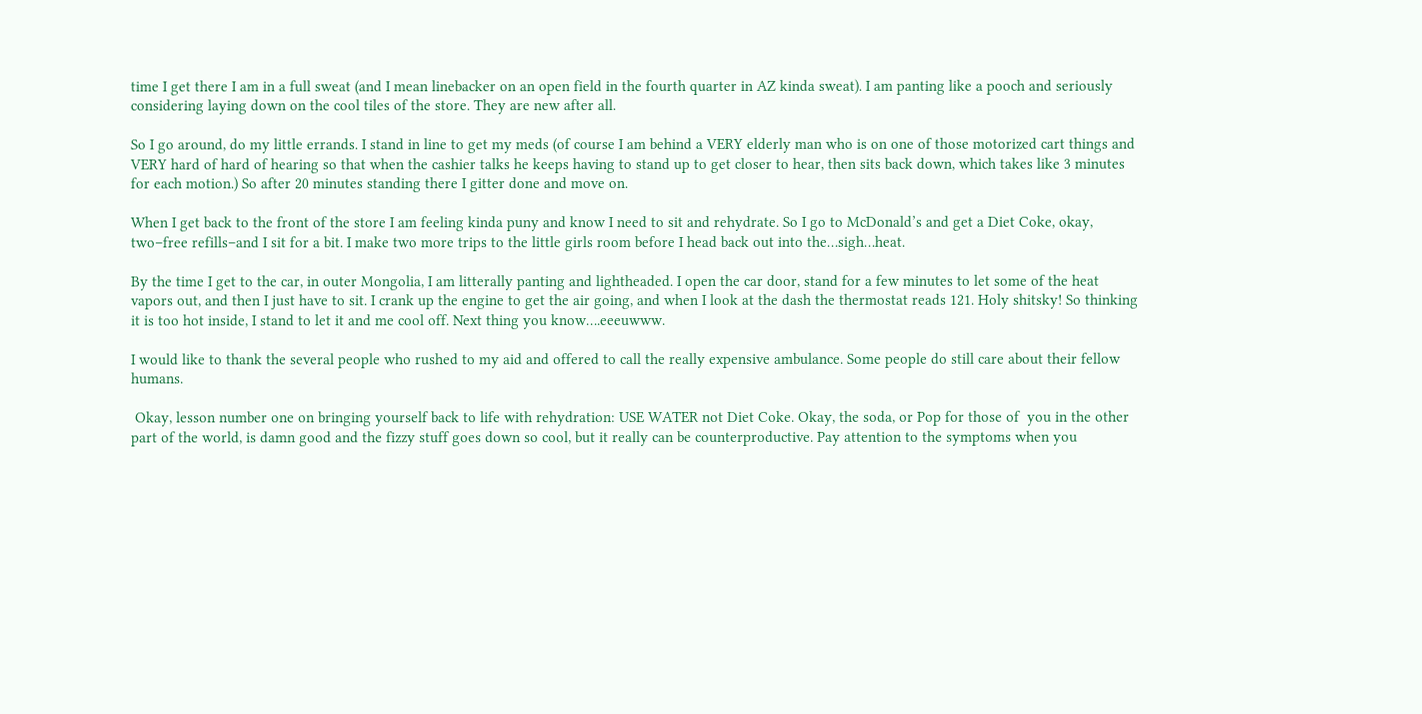time I get there I am in a full sweat (and I mean linebacker on an open field in the fourth quarter in AZ kinda sweat). I am panting like a pooch and seriously considering laying down on the cool tiles of the store. They are new after all.

So I go around, do my little errands. I stand in line to get my meds (of course I am behind a VERY elderly man who is on one of those motorized cart things and VERY hard of hard of hearing so that when the cashier talks he keeps having to stand up to get closer to hear, then sits back down, which takes like 3 minutes for each motion.) So after 20 minutes standing there I gitter done and move on.

When I get back to the front of the store I am feeling kinda puny and know I need to sit and rehydrate. So I go to McDonald’s and get a Diet Coke, okay, two–free refills–and I sit for a bit. I make two more trips to the little girls room before I head back out into the…sigh…heat.

By the time I get to the car, in outer Mongolia, I am litterally panting and lightheaded. I open the car door, stand for a few minutes to let some of the heat vapors out, and then I just have to sit. I crank up the engine to get the air going, and when I look at the dash the thermostat reads 121. Holy shitsky! So thinking it is too hot inside, I stand to let it and me cool off. Next thing you know….eeeuwww.

I would like to thank the several people who rushed to my aid and offered to call the really expensive ambulance. Some people do still care about their fellow humans.

 Okay, lesson number one on bringing yourself back to life with rehydration: USE WATER not Diet Coke. Okay, the soda, or Pop for those of  you in the other part of the world, is damn good and the fizzy stuff goes down so cool, but it really can be counterproductive. Pay attention to the symptoms when you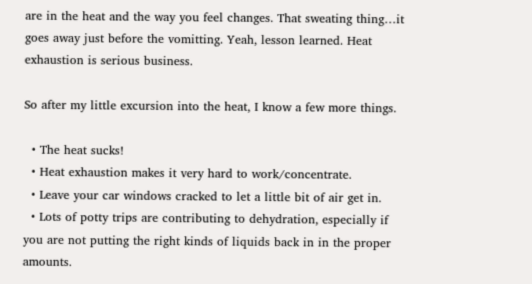are in the heat and the way you feel changes. That sweating thing…it goes away just before the vomitting. Yeah, lesson learned. Heat exhaustion is serious business.

So after my little excursion into the heat, I know a few more things.

  • The heat sucks!
  • Heat exhaustion makes it very hard to work/concentrate.
  • Leave your car windows cracked to let a little bit of air get in.
  • Lots of potty trips are contributing to dehydration, especially if you are not putting the right kinds of liquids back in in the proper amounts.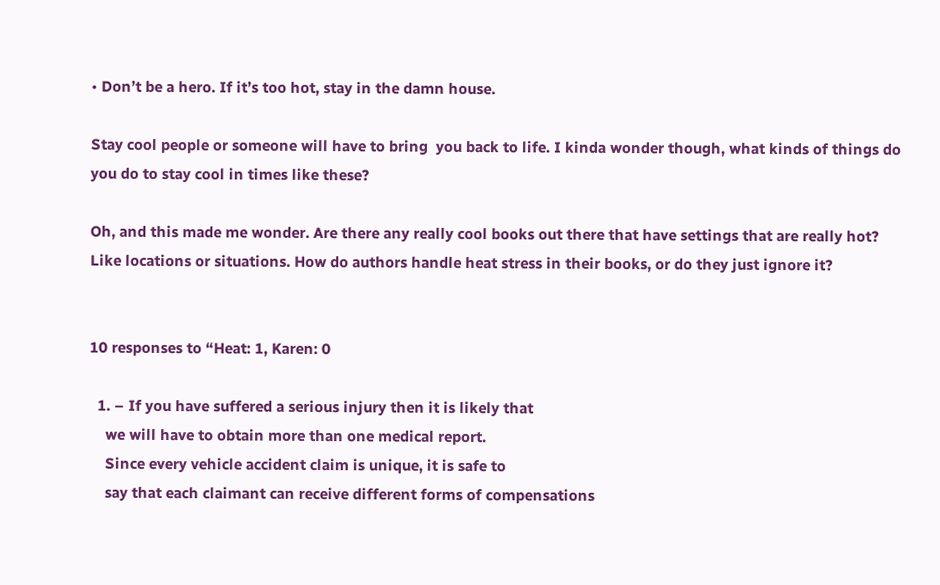• Don’t be a hero. If it’s too hot, stay in the damn house.

Stay cool people or someone will have to bring  you back to life. I kinda wonder though, what kinds of things do you do to stay cool in times like these?

Oh, and this made me wonder. Are there any really cool books out there that have settings that are really hot? Like locations or situations. How do authors handle heat stress in their books, or do they just ignore it?


10 responses to “Heat: 1, Karen: 0

  1. – If you have suffered a serious injury then it is likely that
    we will have to obtain more than one medical report.
    Since every vehicle accident claim is unique, it is safe to
    say that each claimant can receive different forms of compensations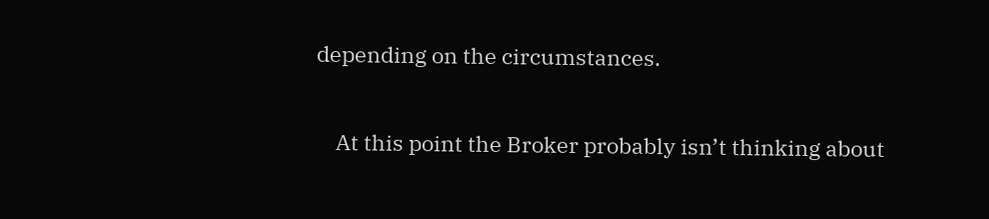depending on the circumstances.

    At this point the Broker probably isn’t thinking about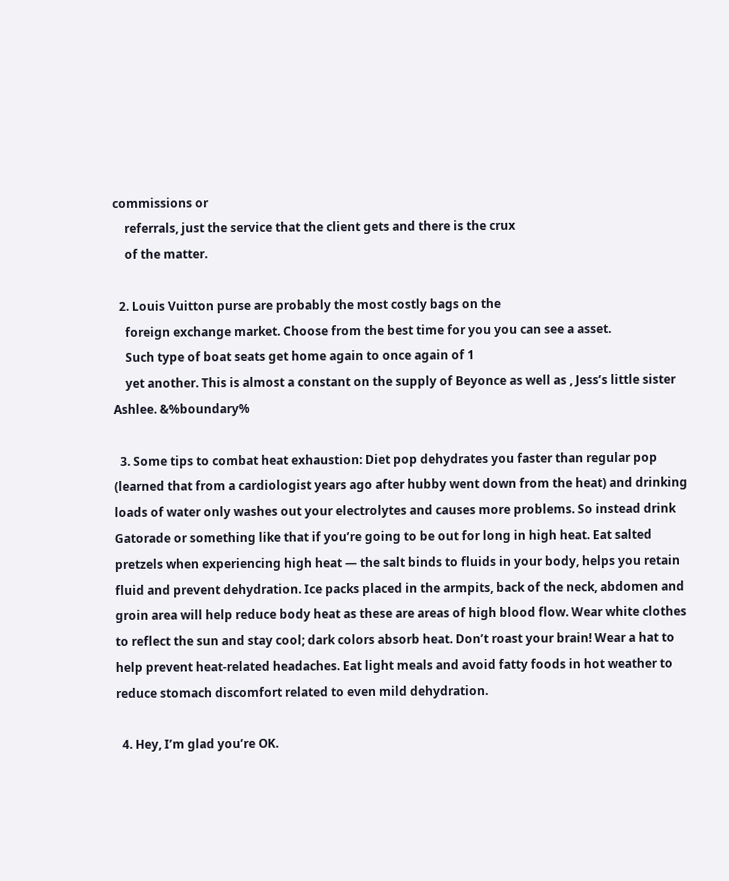commissions or
    referrals, just the service that the client gets and there is the crux
    of the matter.

  2. Louis Vuitton purse are probably the most costly bags on the
    foreign exchange market. Choose from the best time for you you can see a asset.
    Such type of boat seats get home again to once again of 1
    yet another. This is almost a constant on the supply of Beyonce as well as , Jess’s little sister Ashlee. &%boundary%

  3. Some tips to combat heat exhaustion: Diet pop dehydrates you faster than regular pop (learned that from a cardiologist years ago after hubby went down from the heat) and drinking loads of water only washes out your electrolytes and causes more problems. So instead drink Gatorade or something like that if you’re going to be out for long in high heat. Eat salted pretzels when experiencing high heat — the salt binds to fluids in your body, helps you retain fluid and prevent dehydration. Ice packs placed in the armpits, back of the neck, abdomen and groin area will help reduce body heat as these are areas of high blood flow. Wear white clothes to reflect the sun and stay cool; dark colors absorb heat. Don’t roast your brain! Wear a hat to help prevent heat-related headaches. Eat light meals and avoid fatty foods in hot weather to reduce stomach discomfort related to even mild dehydration.

  4. Hey, I’m glad you’re OK.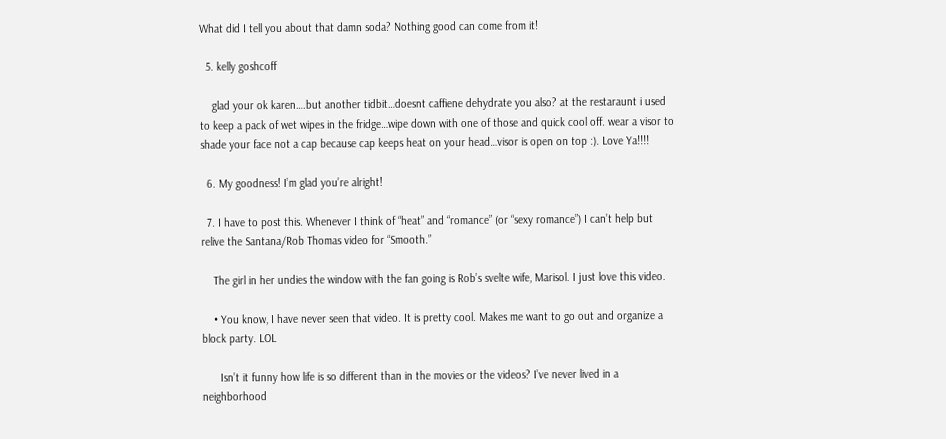What did I tell you about that damn soda? Nothing good can come from it!

  5. kelly goshcoff

    glad your ok karen….but another tidbit…doesnt caffiene dehydrate you also? at the restaraunt i used to keep a pack of wet wipes in the fridge…wipe down with one of those and quick cool off. wear a visor to shade your face not a cap because cap keeps heat on your head…visor is open on top :). Love Ya!!!!

  6. My goodness! I’m glad you’re alright!

  7. I have to post this. Whenever I think of “heat” and “romance” (or “sexy romance”) I can’t help but relive the Santana/Rob Thomas video for “Smooth.”

    The girl in her undies the window with the fan going is Rob’s svelte wife, Marisol. I just love this video.

    • You know, I have never seen that video. It is pretty cool. Makes me want to go out and organize a block party. LOL

      Isn’t it funny how life is so different than in the movies or the videos? I’ve never lived in a neighborhood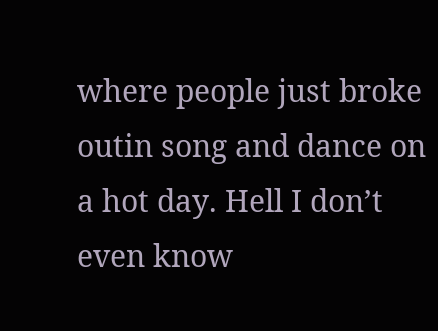where people just broke outin song and dance on a hot day. Hell I don’t even know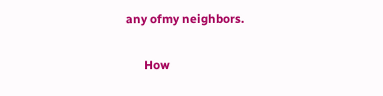any ofmy neighbors.

      How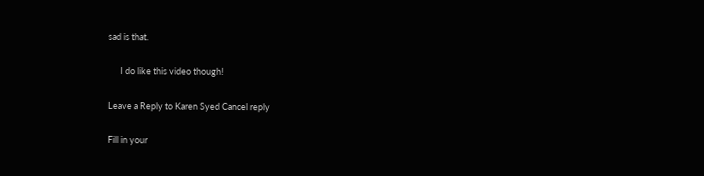sad is that.

      I do like this video though!

Leave a Reply to Karen Syed Cancel reply

Fill in your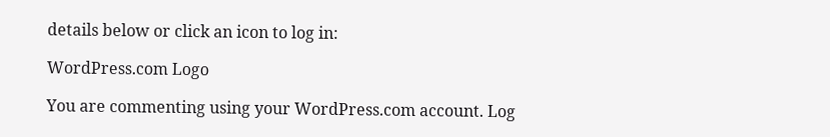details below or click an icon to log in:

WordPress.com Logo

You are commenting using your WordPress.com account. Log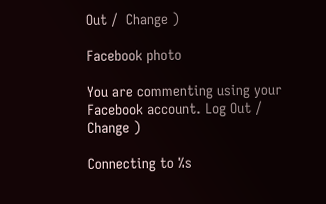Out /  Change )

Facebook photo

You are commenting using your Facebook account. Log Out /  Change )

Connecting to %s